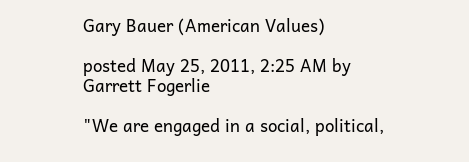Gary Bauer (American Values)

posted May 25, 2011, 2:25 AM by Garrett Fogerlie

"We are engaged in a social, political,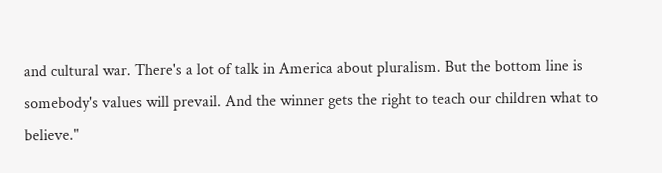and cultural war. There's a lot of talk in America about pluralism. But the bottom line is somebody's values will prevail. And the winner gets the right to teach our children what to believe."